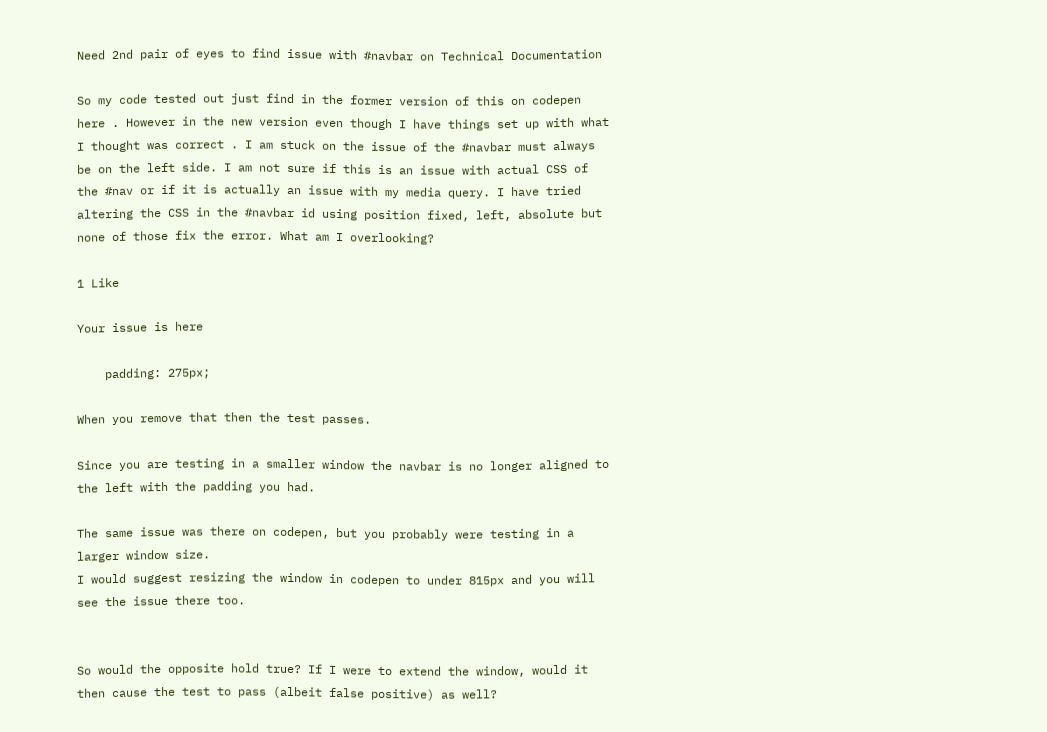Need 2nd pair of eyes to find issue with #navbar on Technical Documentation

So my code tested out just find in the former version of this on codepen here . However in the new version even though I have things set up with what I thought was correct . I am stuck on the issue of the #navbar must always be on the left side. I am not sure if this is an issue with actual CSS of the #nav or if it is actually an issue with my media query. I have tried altering the CSS in the #navbar id using position fixed, left, absolute but none of those fix the error. What am I overlooking?

1 Like

Your issue is here

    padding: 275px;

When you remove that then the test passes.

Since you are testing in a smaller window the navbar is no longer aligned to the left with the padding you had.

The same issue was there on codepen, but you probably were testing in a larger window size.
I would suggest resizing the window in codepen to under 815px and you will see the issue there too.


So would the opposite hold true? If I were to extend the window, would it then cause the test to pass (albeit false positive) as well?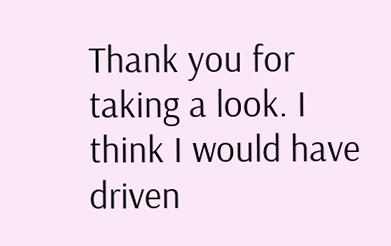Thank you for taking a look. I think I would have driven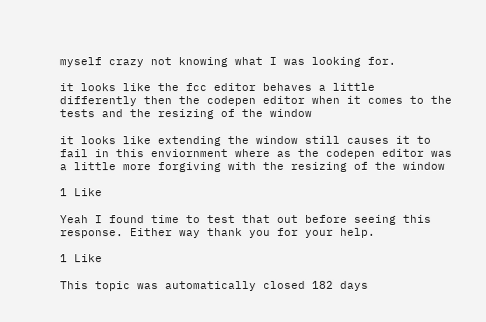myself crazy not knowing what I was looking for.

it looks like the fcc editor behaves a little differently then the codepen editor when it comes to the tests and the resizing of the window

it looks like extending the window still causes it to fail in this enviornment where as the codepen editor was a little more forgiving with the resizing of the window

1 Like

Yeah I found time to test that out before seeing this response. Either way thank you for your help.

1 Like

This topic was automatically closed 182 days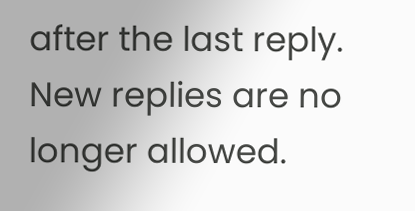after the last reply. New replies are no longer allowed.